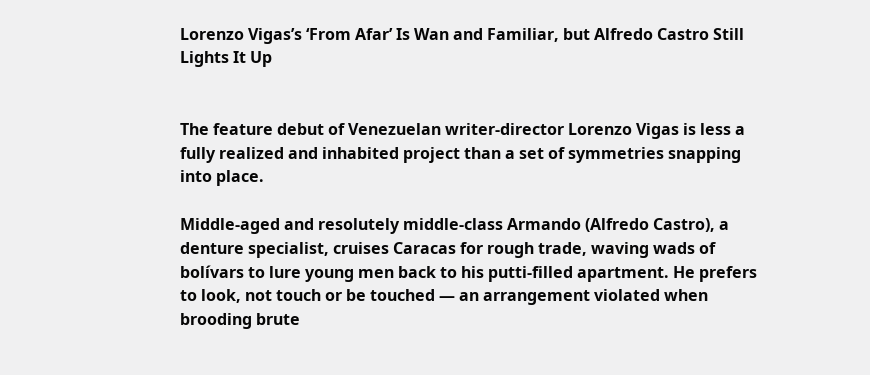Lorenzo Vigas’s ‘From Afar’ Is Wan and Familiar, but Alfredo Castro Still Lights It Up


The feature debut of Venezuelan writer-director Lorenzo Vigas is less a fully realized and inhabited project than a set of symmetries snapping into place.

Middle-aged and resolutely middle-class Armando (Alfredo Castro), a denture specialist, cruises Caracas for rough trade, waving wads of bolívars to lure young men back to his putti-filled apartment. He prefers to look, not touch or be touched — an arrangement violated when brooding brute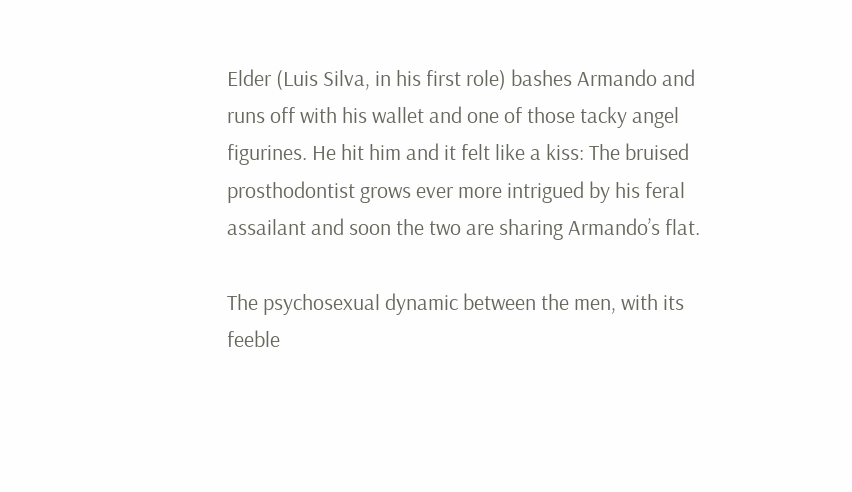Elder (Luis Silva, in his first role) bashes Armando and runs off with his wallet and one of those tacky angel figurines. He hit him and it felt like a kiss: The bruised prosthodontist grows ever more intrigued by his feral assailant and soon the two are sharing Armando’s flat.

The psychosexual dynamic between the men, with its feeble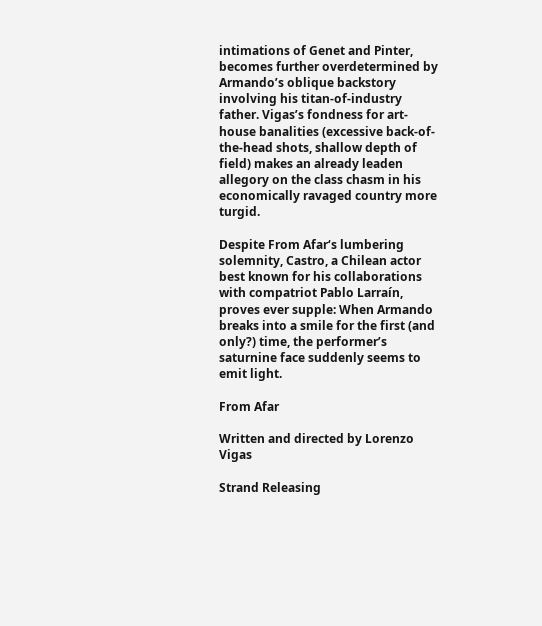intimations of Genet and Pinter, becomes further overdetermined by Armando’s oblique backstory involving his titan-of-industry father. Vigas’s fondness for art-house banalities (excessive back-of-the-head shots, shallow depth of field) makes an already leaden allegory on the class chasm in his economically ravaged country more turgid.

Despite From Afar‘s lumbering solemnity, Castro, a Chilean actor best known for his collaborations with compatriot Pablo Larraín, proves ever supple: When Armando breaks into a smile for the first (and only?) time, the performer’s saturnine face suddenly seems to emit light.

From Afar

Written and directed by Lorenzo Vigas

Strand Releasing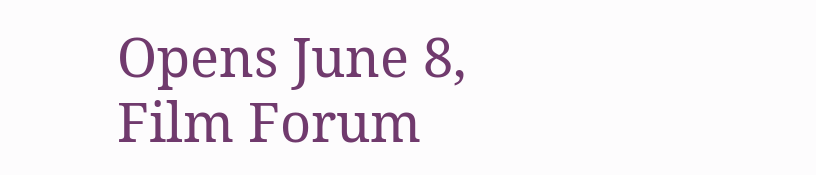Opens June 8, Film Forum